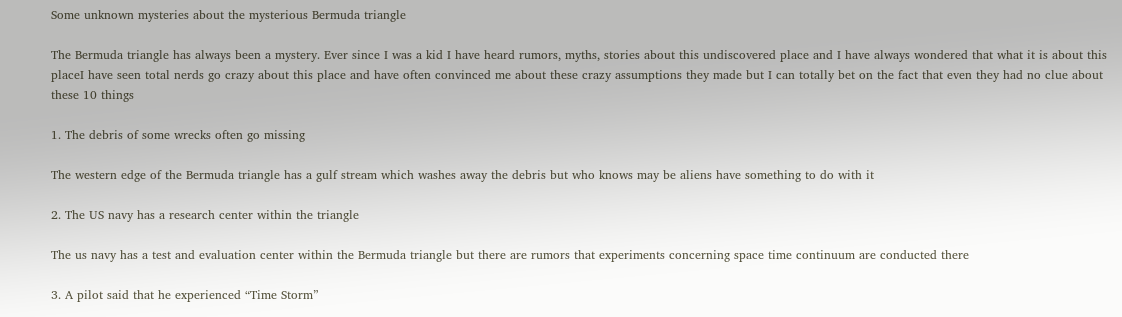Some unknown mysteries about the mysterious Bermuda triangle

The Bermuda triangle has always been a mystery. Ever since I was a kid I have heard rumors, myths, stories about this undiscovered place and I have always wondered that what it is about this placeI have seen total nerds go crazy about this place and have often convinced me about these crazy assumptions they made but I can totally bet on the fact that even they had no clue about these 10 things

1. The debris of some wrecks often go missing

The western edge of the Bermuda triangle has a gulf stream which washes away the debris but who knows may be aliens have something to do with it

2. The US navy has a research center within the triangle

The us navy has a test and evaluation center within the Bermuda triangle but there are rumors that experiments concerning space time continuum are conducted there

3. A pilot said that he experienced “Time Storm”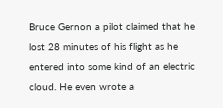Bruce Gernon a pilot claimed that he lost 28 minutes of his flight as he entered into some kind of an electric cloud. He even wrote a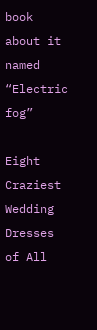book about it named “Electric fog”

Eight Craziest Wedding Dresses of All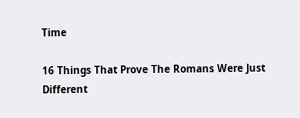Time

16 Things That Prove The Romans Were Just Different